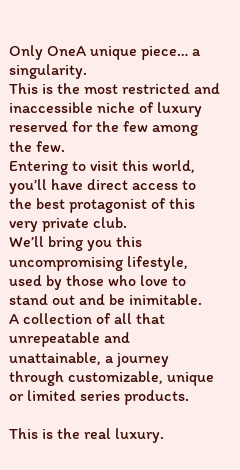Only OneA unique piece… a singularity.
This is the most restricted and inaccessible niche of luxury reserved for the few among the few.
Entering to visit this world, you’ll have direct access to the best protagonist of this very private club.
We’ll bring you this uncompromising lifestyle, used by those who love to stand out and be inimitable.
A collection of all that unrepeatable and unattainable, a journey through customizable, unique or limited series products.

This is the real luxury.